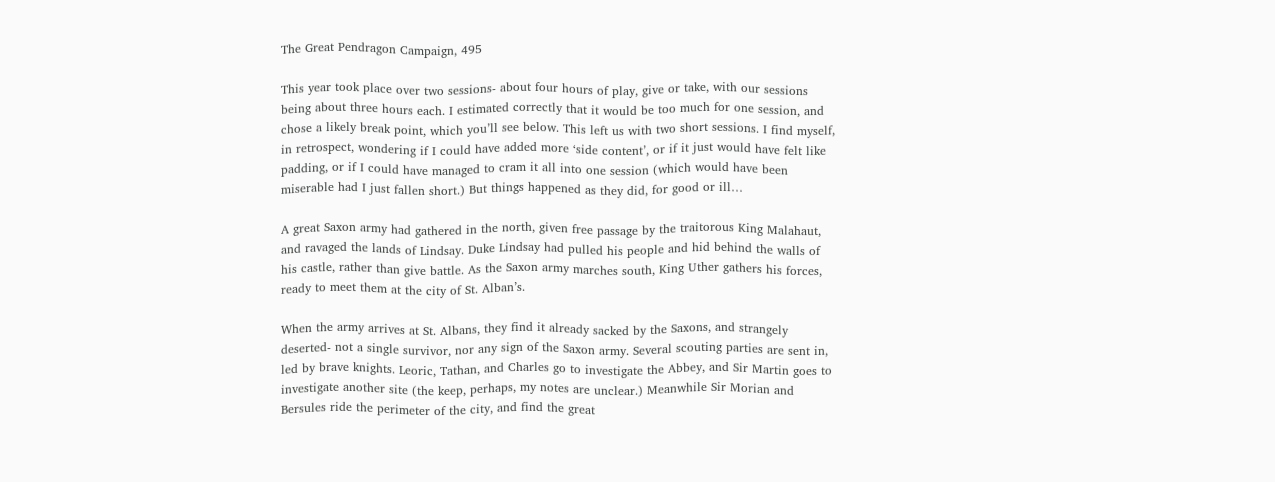The Great Pendragon Campaign, 495

This year took place over two sessions- about four hours of play, give or take, with our sessions being about three hours each. I estimated correctly that it would be too much for one session, and chose a likely break point, which you’ll see below. This left us with two short sessions. I find myself, in retrospect, wondering if I could have added more ‘side content’, or if it just would have felt like padding, or if I could have managed to cram it all into one session (which would have been miserable had I just fallen short.) But things happened as they did, for good or ill…

A great Saxon army had gathered in the north, given free passage by the traitorous King Malahaut, and ravaged the lands of Lindsay. Duke Lindsay had pulled his people and hid behind the walls of his castle, rather than give battle. As the Saxon army marches south, King Uther gathers his forces, ready to meet them at the city of St. Alban’s.

When the army arrives at St. Albans, they find it already sacked by the Saxons, and strangely deserted- not a single survivor, nor any sign of the Saxon army. Several scouting parties are sent in, led by brave knights. Leoric, Tathan, and Charles go to investigate the Abbey, and Sir Martin goes to investigate another site (the keep, perhaps, my notes are unclear.) Meanwhile Sir Morian and Bersules ride the perimeter of the city, and find the great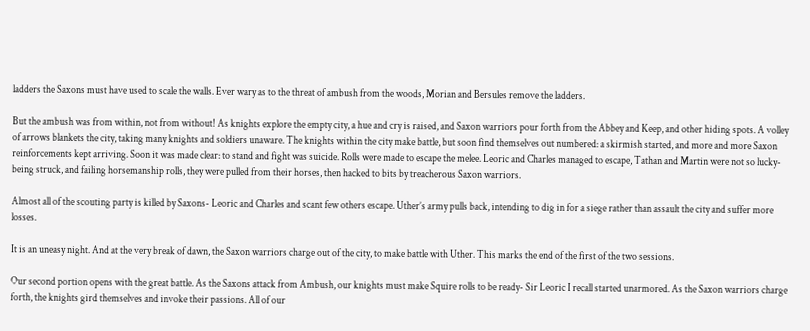ladders the Saxons must have used to scale the walls. Ever wary as to the threat of ambush from the woods, Morian and Bersules remove the ladders.

But the ambush was from within, not from without! As knights explore the empty city, a hue and cry is raised, and Saxon warriors pour forth from the Abbey and Keep, and other hiding spots. A volley of arrows blankets the city, taking many knights and soldiers unaware. The knights within the city make battle, but soon find themselves out numbered: a skirmish started, and more and more Saxon reinforcements kept arriving. Soon it was made clear: to stand and fight was suicide. Rolls were made to escape the melee. Leoric and Charles managed to escape, Tathan and Martin were not so lucky- being struck, and failing horsemanship rolls, they were pulled from their horses, then hacked to bits by treacherous Saxon warriors.

Almost all of the scouting party is killed by Saxons- Leoric and Charles and scant few others escape. Uther’s army pulls back, intending to dig in for a siege rather than assault the city and suffer more losses.

It is an uneasy night. And at the very break of dawn, the Saxon warriors charge out of the city, to make battle with Uther. This marks the end of the first of the two sessions.

Our second portion opens with the great battle. As the Saxons attack from Ambush, our knights must make Squire rolls to be ready- Sir Leoric I recall started unarmored. As the Saxon warriors charge forth, the knights gird themselves and invoke their passions. All of our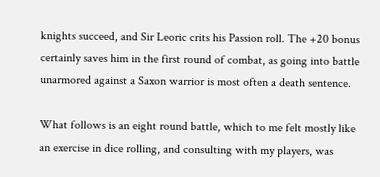knights succeed, and Sir Leoric crits his Passion roll. The +20 bonus certainly saves him in the first round of combat, as going into battle unarmored against a Saxon warrior is most often a death sentence.

What follows is an eight round battle, which to me felt mostly like an exercise in dice rolling, and consulting with my players, was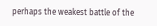perhaps the weakest battle of the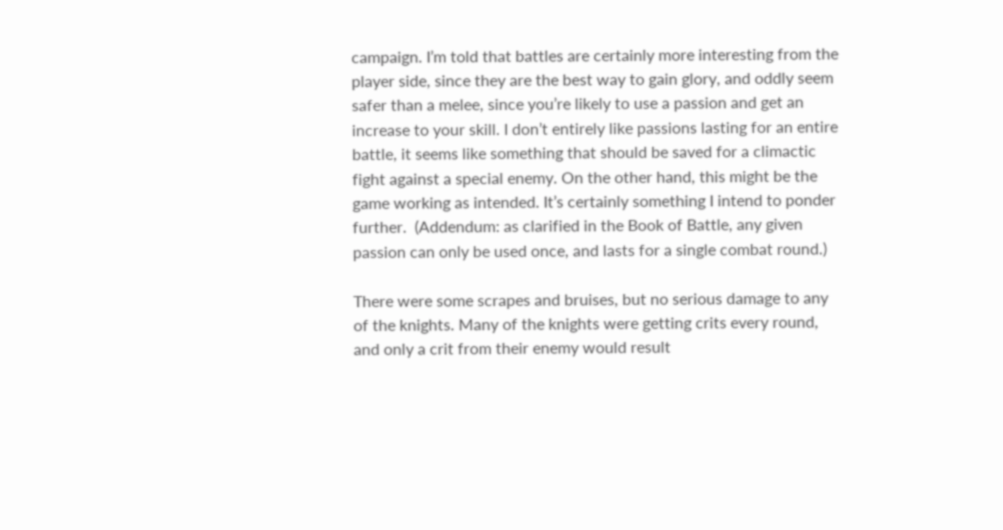campaign. I’m told that battles are certainly more interesting from the player side, since they are the best way to gain glory, and oddly seem safer than a melee, since you’re likely to use a passion and get an increase to your skill. I don’t entirely like passions lasting for an entire battle, it seems like something that should be saved for a climactic fight against a special enemy. On the other hand, this might be the game working as intended. It’s certainly something I intend to ponder further.  (Addendum: as clarified in the Book of Battle, any given passion can only be used once, and lasts for a single combat round.)

There were some scrapes and bruises, but no serious damage to any of the knights. Many of the knights were getting crits every round, and only a crit from their enemy would result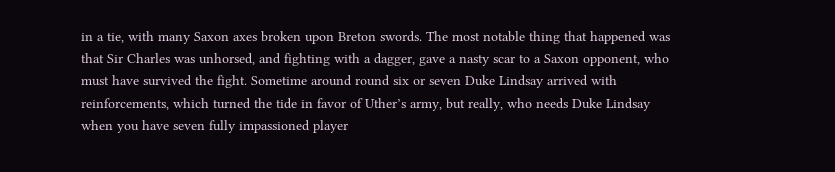in a tie, with many Saxon axes broken upon Breton swords. The most notable thing that happened was that Sir Charles was unhorsed, and fighting with a dagger, gave a nasty scar to a Saxon opponent, who must have survived the fight. Sometime around round six or seven Duke Lindsay arrived with reinforcements, which turned the tide in favor of Uther’s army, but really, who needs Duke Lindsay when you have seven fully impassioned player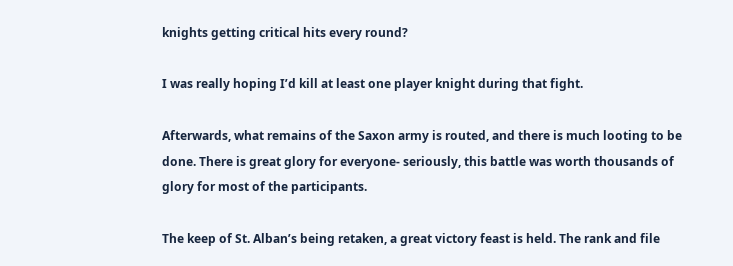knights getting critical hits every round?

I was really hoping I’d kill at least one player knight during that fight.

Afterwards, what remains of the Saxon army is routed, and there is much looting to be done. There is great glory for everyone- seriously, this battle was worth thousands of glory for most of the participants.

The keep of St. Alban’s being retaken, a great victory feast is held. The rank and file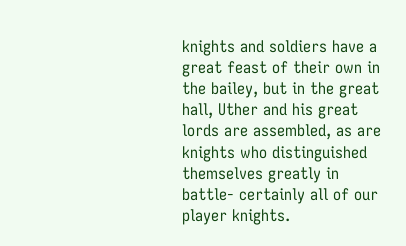knights and soldiers have a great feast of their own in the bailey, but in the great hall, Uther and his great lords are assembled, as are knights who distinguished themselves greatly in battle- certainly all of our player knights.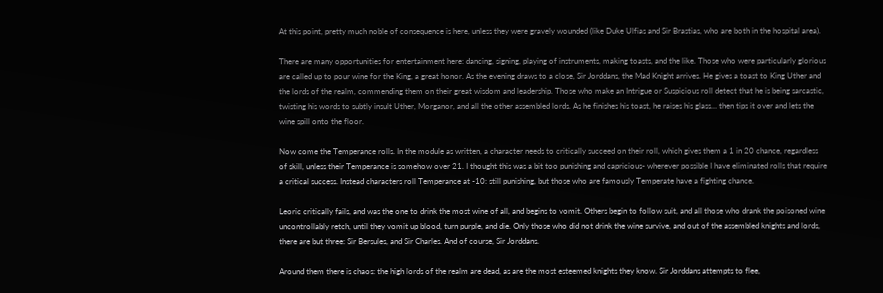At this point, pretty much noble of consequence is here, unless they were gravely wounded (like Duke Ulfias and Sir Brastias, who are both in the hospital area).

There are many opportunities for entertainment here: dancing, signing, playing of instruments, making toasts, and the like. Those who were particularly glorious are called up to pour wine for the King, a great honor. As the evening draws to a close, Sir Jorddans, the Mad Knight arrives. He gives a toast to King Uther and the lords of the realm, commending them on their great wisdom and leadership. Those who make an Intrigue or Suspicious roll detect that he is being sarcastic, twisting his words to subtly insult Uther, Morganor, and all the other assembled lords. As he finishes his toast, he raises his glass… then tips it over and lets the wine spill onto the floor.

Now come the Temperance rolls. In the module as written, a character needs to critically succeed on their roll, which gives them a 1 in 20 chance, regardless of skill, unless their Temperance is somehow over 21. I thought this was a bit too punishing and capricious- wherever possible I have eliminated rolls that require a critical success. Instead characters roll Temperance at -10: still punishing, but those who are famously Temperate have a fighting chance.

Leoric critically fails, and was the one to drink the most wine of all, and begins to vomit. Others begin to follow suit, and all those who drank the poisoned wine uncontrollably retch, until they vomit up blood, turn purple, and die. Only those who did not drink the wine survive, and out of the assembled knights and lords, there are but three: Sir Bersules, and Sir Charles. And of course, Sir Jorddans.

Around them there is chaos: the high lords of the realm are dead, as are the most esteemed knights they know. Sir Jorddans attempts to flee,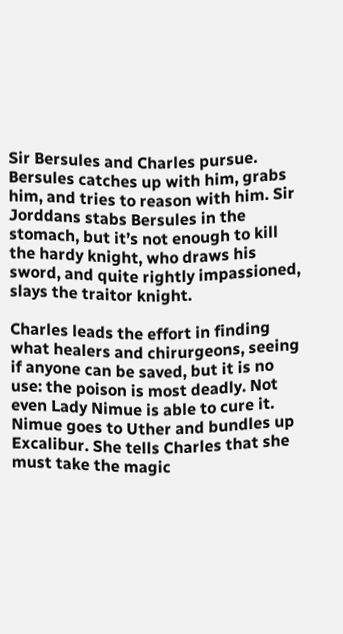Sir Bersules and Charles pursue. Bersules catches up with him, grabs him, and tries to reason with him. Sir Jorddans stabs Bersules in the stomach, but it’s not enough to kill the hardy knight, who draws his sword, and quite rightly impassioned, slays the traitor knight.

Charles leads the effort in finding what healers and chirurgeons, seeing if anyone can be saved, but it is no use: the poison is most deadly. Not even Lady Nimue is able to cure it. Nimue goes to Uther and bundles up Excalibur. She tells Charles that she must take the magic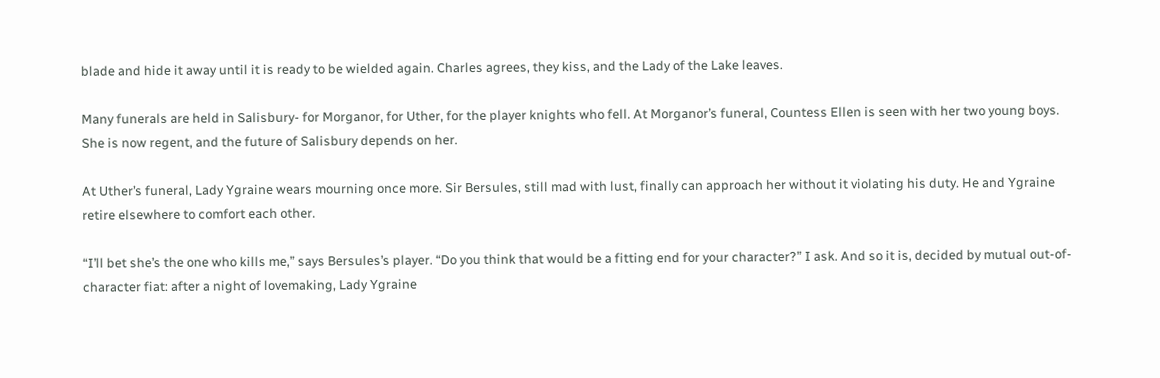blade and hide it away until it is ready to be wielded again. Charles agrees, they kiss, and the Lady of the Lake leaves.

Many funerals are held in Salisbury- for Morganor, for Uther, for the player knights who fell. At Morganor’s funeral, Countess Ellen is seen with her two young boys. She is now regent, and the future of Salisbury depends on her.

At Uther’s funeral, Lady Ygraine wears mourning once more. Sir Bersules, still mad with lust, finally can approach her without it violating his duty. He and Ygraine retire elsewhere to comfort each other.

“I’ll bet she’s the one who kills me,” says Bersules’s player. “Do you think that would be a fitting end for your character?” I ask. And so it is, decided by mutual out-of-character fiat: after a night of lovemaking, Lady Ygraine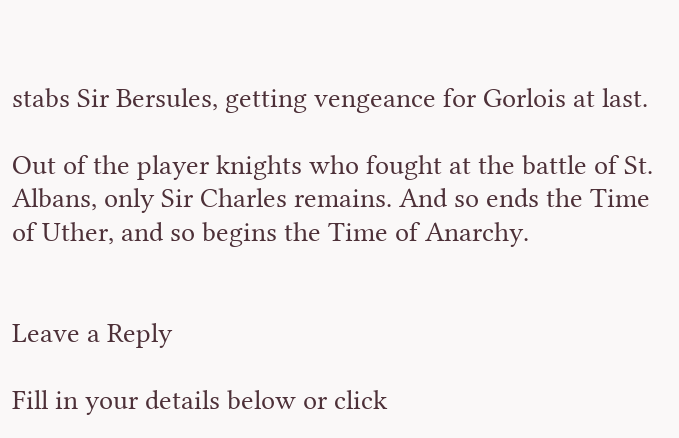stabs Sir Bersules, getting vengeance for Gorlois at last.

Out of the player knights who fought at the battle of St. Albans, only Sir Charles remains. And so ends the Time of Uther, and so begins the Time of Anarchy.


Leave a Reply

Fill in your details below or click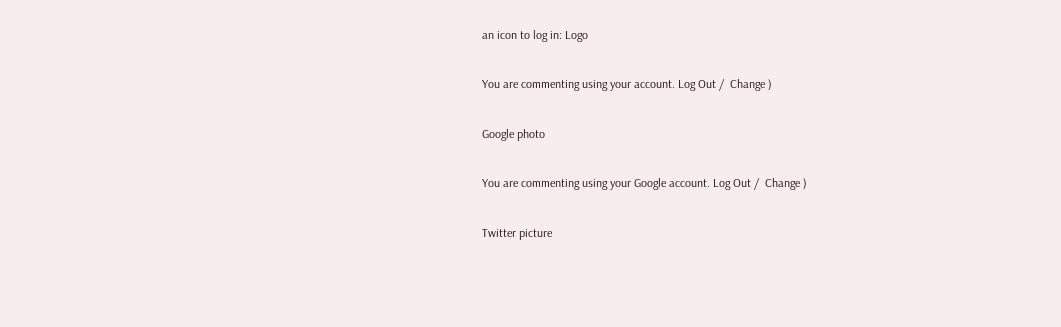an icon to log in: Logo

You are commenting using your account. Log Out /  Change )

Google photo

You are commenting using your Google account. Log Out /  Change )

Twitter picture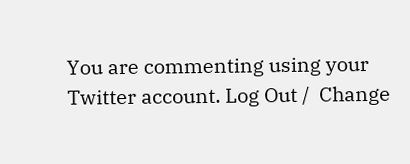You are commenting using your Twitter account. Log Out /  Change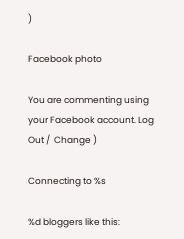)

Facebook photo

You are commenting using your Facebook account. Log Out /  Change )

Connecting to %s

%d bloggers like this: